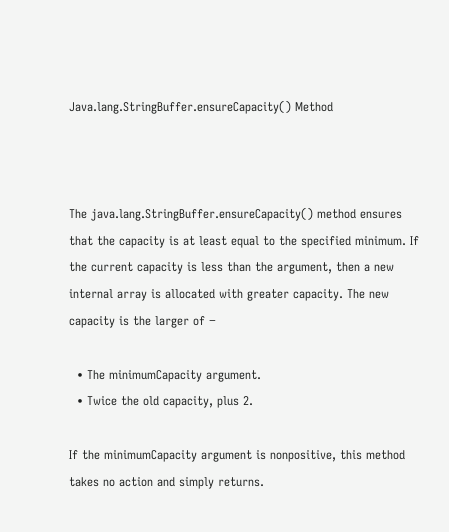Java.lang.StringBuffer.ensureCapacity() Method



The java.lang.StringBuffer.ensureCapacity() method ensures that the capacity is at least equal to the specified minimum. If the current capacity is less than the argument, then a new internal array is allocated with greater capacity. The new capacity is the larger of −

  • The minimumCapacity argument.
  • Twice the old capacity, plus 2.

If the minimumCapacity argument is nonpositive, this method takes no action and simply returns.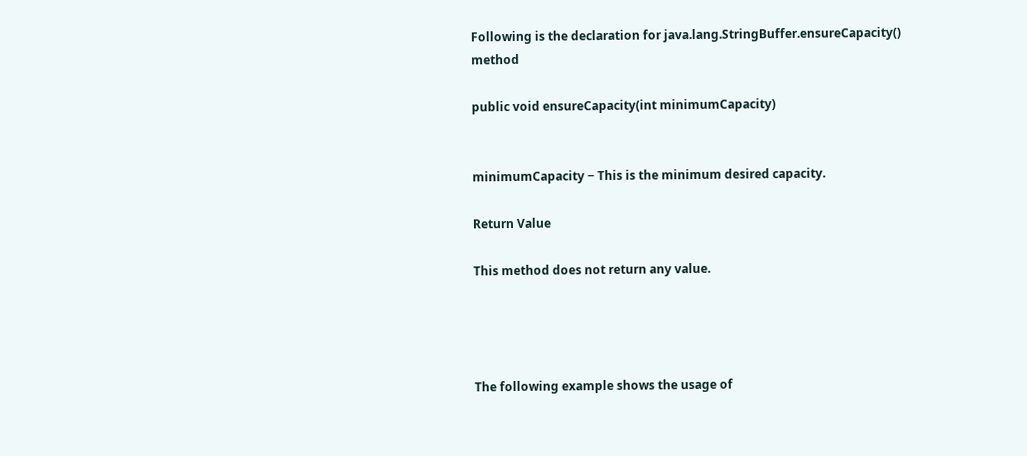Following is the declaration for java.lang.StringBuffer.ensureCapacity() method

public void ensureCapacity(int minimumCapacity)


minimumCapacity − This is the minimum desired capacity.

Return Value

This method does not return any value.




The following example shows the usage of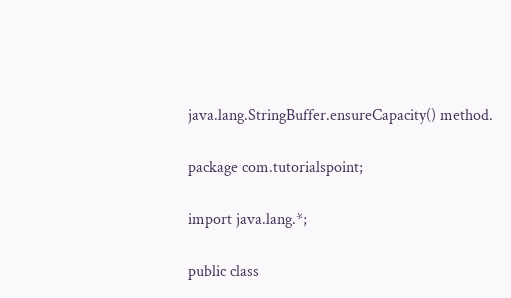java.lang.StringBuffer.ensureCapacity() method.

package com.tutorialspoint;

import java.lang.*;

public class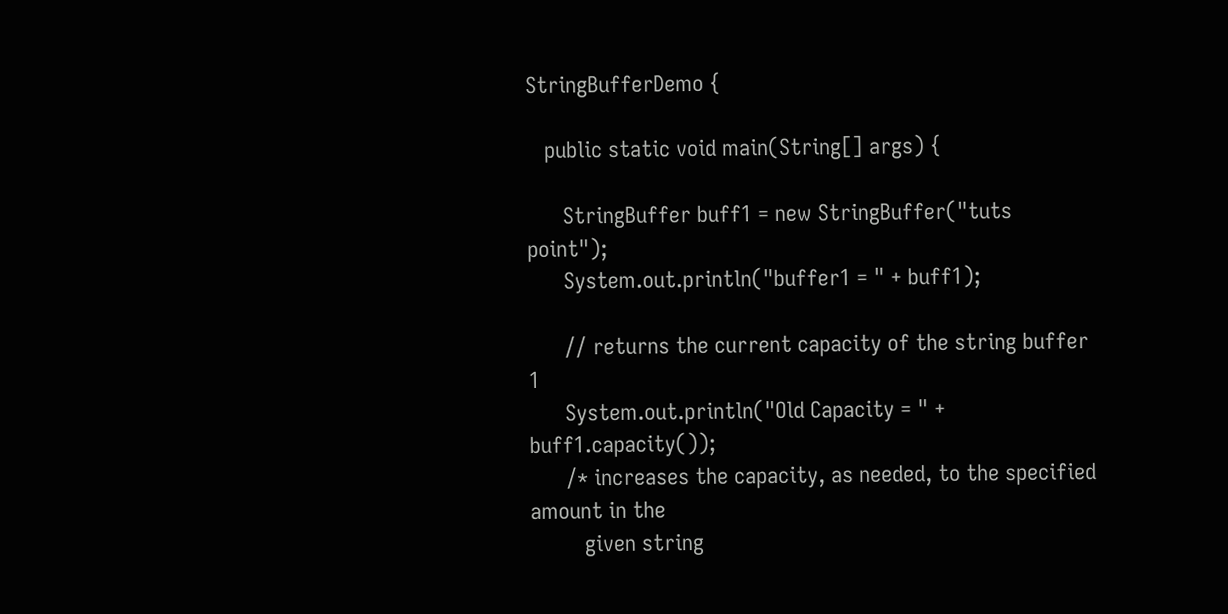StringBufferDemo {

   public static void main(String[] args) {

      StringBuffer buff1 = new StringBuffer("tuts point");
      System.out.println("buffer1 = " + buff1);

      // returns the current capacity of the string buffer 1
      System.out.println("Old Capacity = " + buff1.capacity());
      /* increases the capacity, as needed, to the specified amount in the
         given string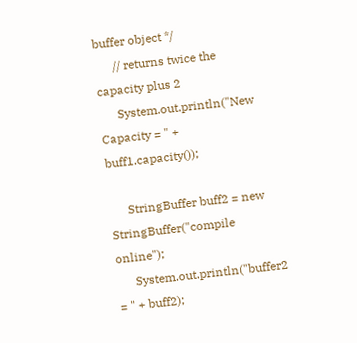buffer object */
      // returns twice the capacity plus 2
      System.out.println("New Capacity = " + buff1.capacity());

      StringBuffer buff2 = new StringBuffer("compile online");
      System.out.println("buffer2 = " + buff2);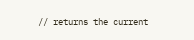// returns the current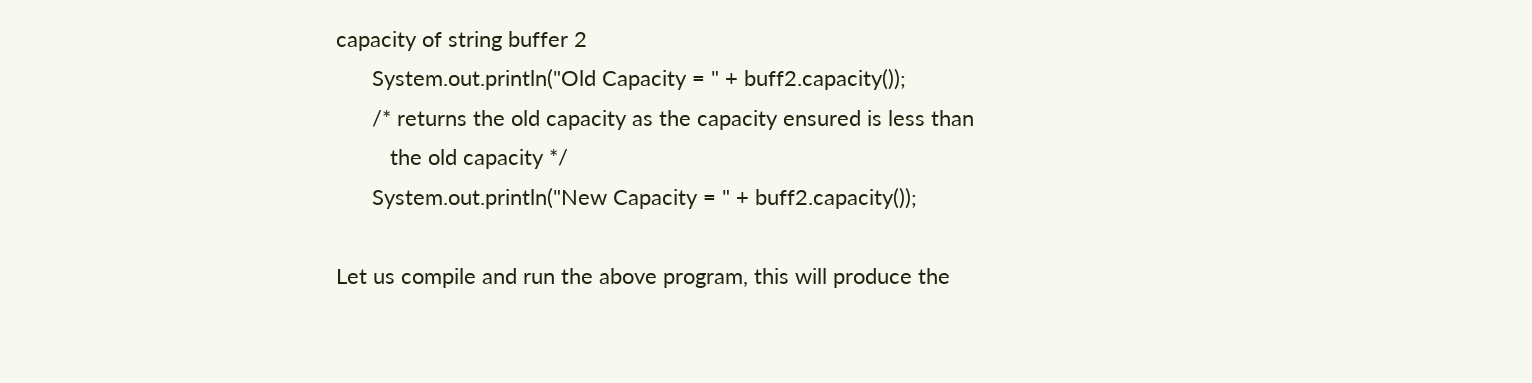capacity of string buffer 2
      System.out.println("Old Capacity = " + buff2.capacity());
      /* returns the old capacity as the capacity ensured is less than
         the old capacity */
      System.out.println("New Capacity = " + buff2.capacity());

Let us compile and run the above program, this will produce the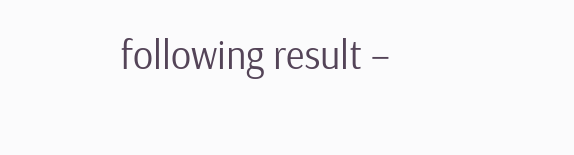following result −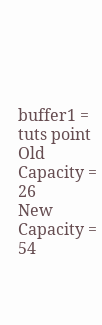buffer1 = tuts point
Old Capacity = 26
New Capacity = 54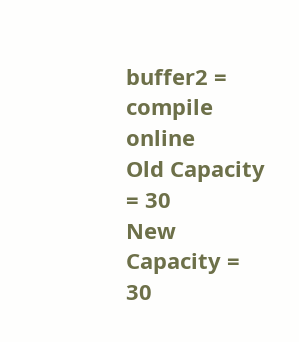buffer2 = compile online
Old Capacity = 30
New Capacity = 30